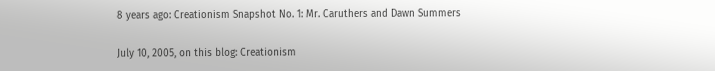8 years ago: Creationism Snapshot No. 1: Mr. Caruthers and Dawn Summers

July 10, 2005, on this blog: Creationism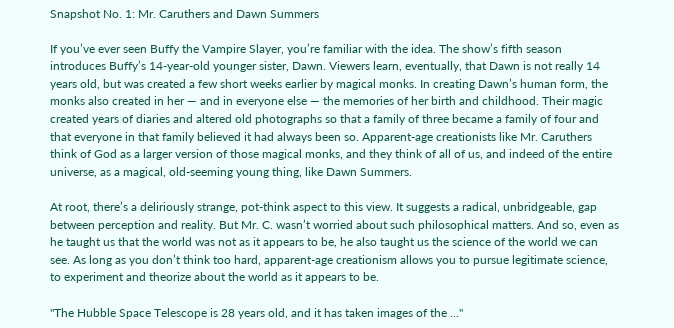Snapshot No. 1: Mr. Caruthers and Dawn Summers

If you’ve ever seen Buffy the Vampire Slayer, you’re familiar with the idea. The show’s fifth season introduces Buffy’s 14-year-old younger sister, Dawn. Viewers learn, eventually, that Dawn is not really 14 years old, but was created a few short weeks earlier by magical monks. In creating Dawn’s human form, the monks also created in her — and in everyone else — the memories of her birth and childhood. Their magic created years of diaries and altered old photographs so that a family of three became a family of four and that everyone in that family believed it had always been so. Apparent-age creationists like Mr. Caruthers think of God as a larger version of those magical monks, and they think of all of us, and indeed of the entire universe, as a magical, old-seeming young thing, like Dawn Summers.

At root, there’s a deliriously strange, pot-think aspect to this view. It suggests a radical, unbridgeable, gap between perception and reality. But Mr. C. wasn’t worried about such philosophical matters. And so, even as he taught us that the world was not as it appears to be, he also taught us the science of the world we can see. As long as you don’t think too hard, apparent-age creationism allows you to pursue legitimate science, to experiment and theorize about the world as it appears to be.

"The Hubble Space Telescope is 28 years old, and it has taken images of the ..."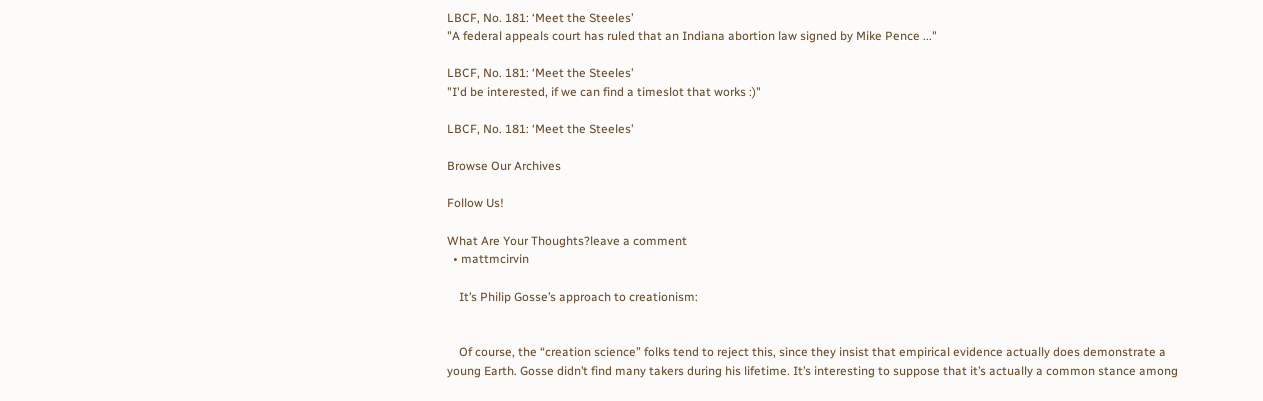LBCF, No. 181: ‘Meet the Steeles’
"A federal appeals court has ruled that an Indiana abortion law signed by Mike Pence ..."

LBCF, No. 181: ‘Meet the Steeles’
"I'd be interested, if we can find a timeslot that works :)"

LBCF, No. 181: ‘Meet the Steeles’

Browse Our Archives

Follow Us!

What Are Your Thoughts?leave a comment
  • mattmcirvin

    It’s Philip Gosse’s approach to creationism:


    Of course, the “creation science” folks tend to reject this, since they insist that empirical evidence actually does demonstrate a young Earth. Gosse didn’t find many takers during his lifetime. It’s interesting to suppose that it’s actually a common stance among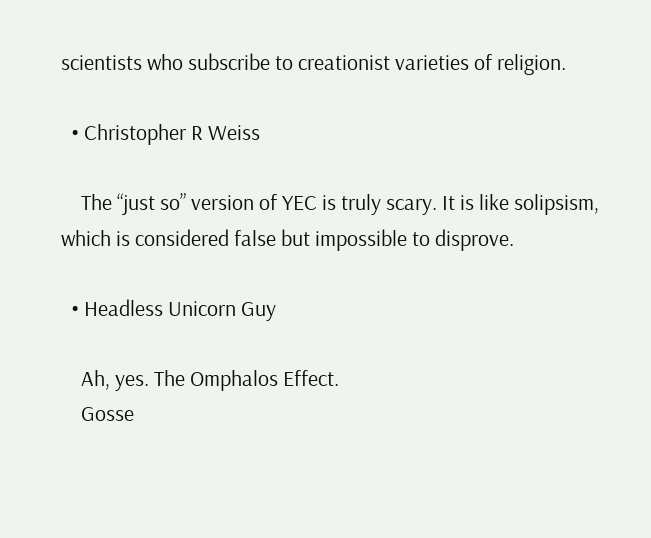scientists who subscribe to creationist varieties of religion.

  • Christopher R Weiss

    The “just so” version of YEC is truly scary. It is like solipsism, which is considered false but impossible to disprove.

  • Headless Unicorn Guy

    Ah, yes. The Omphalos Effect.
    Gosse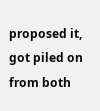proposed it, got piled on from both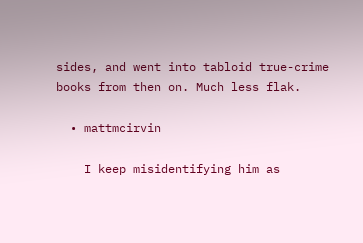sides, and went into tabloid true-crime books from then on. Much less flak.

  • mattmcirvin

    I keep misidentifying him as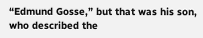“Edmund Gosse,” but that was his son, who described the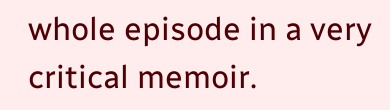whole episode in a very critical memoir.